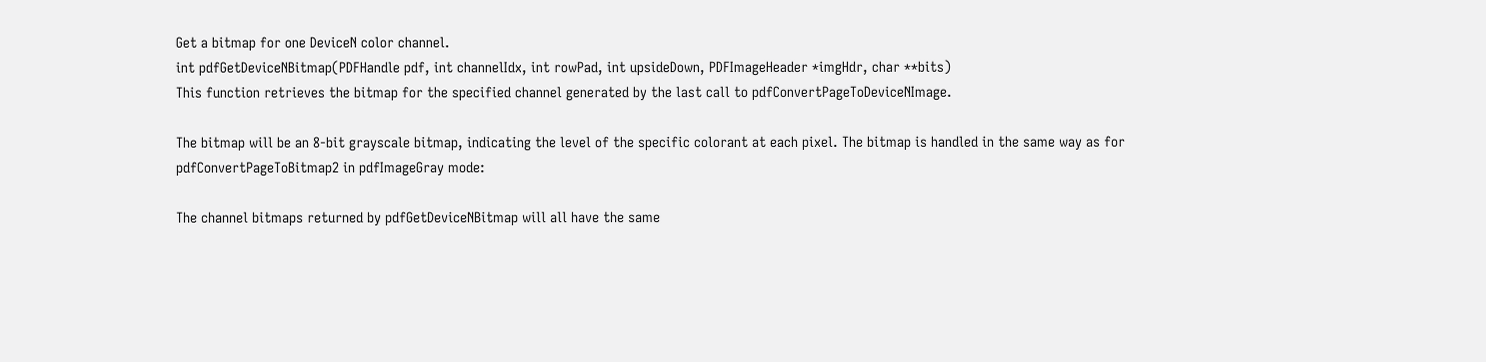Get a bitmap for one DeviceN color channel.
int pdfGetDeviceNBitmap(PDFHandle pdf, int channelIdx, int rowPad, int upsideDown, PDFImageHeader *imgHdr, char **bits)
This function retrieves the bitmap for the specified channel generated by the last call to pdfConvertPageToDeviceNImage.

The bitmap will be an 8-bit grayscale bitmap, indicating the level of the specific colorant at each pixel. The bitmap is handled in the same way as for pdfConvertPageToBitmap2 in pdfImageGray mode:

The channel bitmaps returned by pdfGetDeviceNBitmap will all have the same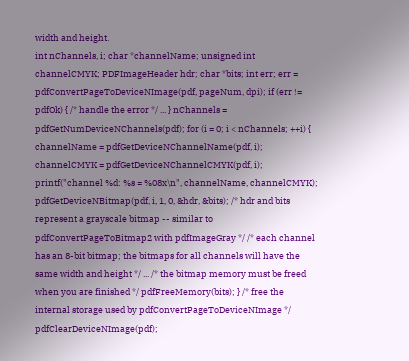width and height.
int nChannels, i; char *channelName; unsigned int channelCMYK; PDFImageHeader hdr; char *bits; int err; err = pdfConvertPageToDeviceNImage(pdf, pageNum, dpi); if (err != pdfOk) { /* handle the error */ ... } nChannels = pdfGetNumDeviceNChannels(pdf); for (i = 0; i < nChannels; ++i) { channelName = pdfGetDeviceNChannelName(pdf, i); channelCMYK = pdfGetDeviceNChannelCMYK(pdf, i); printf("channel %d: %s = %08x\n", channelName, channelCMYK); pdfGetDeviceNBitmap(pdf, i, 1, 0, &hdr, &bits); /* hdr and bits represent a grayscale bitmap -- similar to pdfConvertPageToBitmap2 with pdfImageGray */ /* each channel has an 8-bit bitmap; the bitmaps for all channels will have the same width and height */ ... /* the bitmap memory must be freed when you are finished */ pdfFreeMemory(bits); } /* free the internal storage used by pdfConvertPageToDeviceNImage */ pdfClearDeviceNImage(pdf);